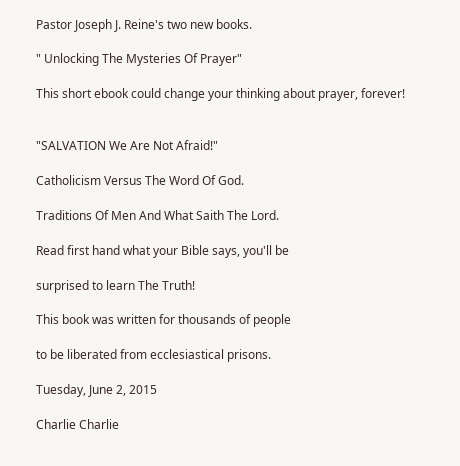Pastor Joseph J. Reine's two new books.

" Unlocking The Mysteries Of Prayer"

This short ebook could change your thinking about prayer, forever!


"SALVATION We Are Not Afraid!"

Catholicism Versus The Word Of God.

Traditions Of Men And What Saith The Lord.

Read first hand what your Bible says, you'll be

surprised to learn The Truth!

This book was written for thousands of people

to be liberated from ecclesiastical prisons.

Tuesday, June 2, 2015

Charlie Charlie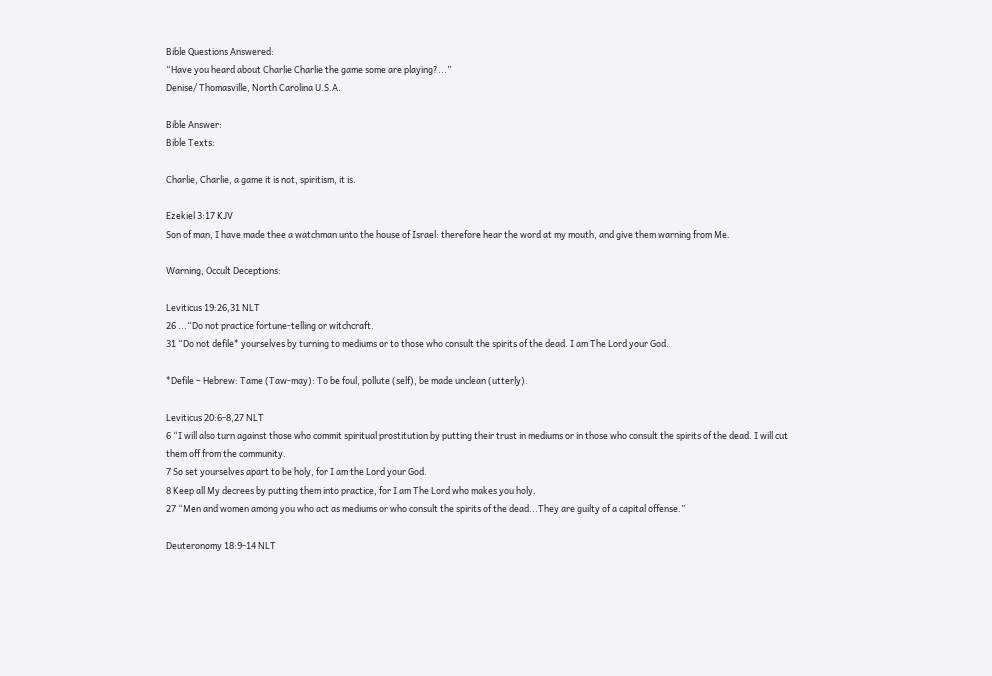Bible Questions Answered:
“Have you heard about Charlie Charlie the game some are playing?...”
Denise/ Thomasville, North Carolina U.S.A.

Bible Answer:
Bible Texts:

Charlie, Charlie, a game it is not, spiritism, it is.

Ezekiel 3:17 KJV
Son of man, I have made thee a watchman unto the house of Israel: therefore hear the word at my mouth, and give them warning from Me.

Warning, Occult Deceptions:

Leviticus 19:26,31 NLT
26 ...“Do not practice fortune-telling or witchcraft.
31 “Do not defile* yourselves by turning to mediums or to those who consult the spirits of the dead. I am The Lord your God.

*Defile – Hebrew: Tame (Taw-may): To be foul, pollute (self), be made unclean (utterly).

Leviticus 20:6-8,27 NLT
6 “I will also turn against those who commit spiritual prostitution by putting their trust in mediums or in those who consult the spirits of the dead. I will cut them off from the community.
7 So set yourselves apart to be holy, for I am the Lord your God.
8 Keep all My decrees by putting them into practice, for I am The Lord who makes you holy.
27 “Men and women among you who act as mediums or who consult the spirits of the dead...They are guilty of a capital offense.”

Deuteronomy 18:9-14 NLT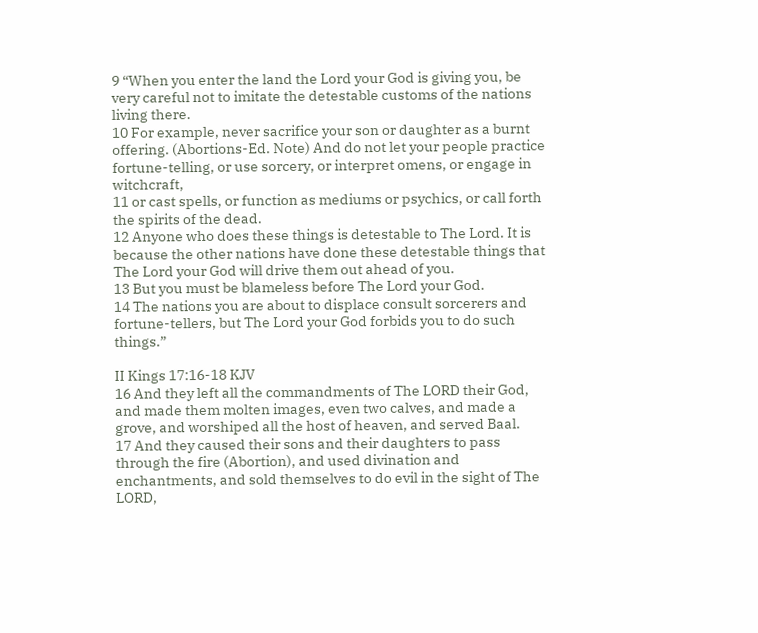9 “When you enter the land the Lord your God is giving you, be very careful not to imitate the detestable customs of the nations living there.
10 For example, never sacrifice your son or daughter as a burnt offering. (Abortions-Ed. Note) And do not let your people practice fortune-telling, or use sorcery, or interpret omens, or engage in witchcraft,
11 or cast spells, or function as mediums or psychics, or call forth the spirits of the dead.
12 Anyone who does these things is detestable to The Lord. It is because the other nations have done these detestable things that The Lord your God will drive them out ahead of you.
13 But you must be blameless before The Lord your God.
14 The nations you are about to displace consult sorcerers and fortune-tellers, but The Lord your God forbids you to do such things.”

II Kings 17:16-18 KJV
16 And they left all the commandments of The LORD their God, and made them molten images, even two calves, and made a grove, and worshiped all the host of heaven, and served Baal.
17 And they caused their sons and their daughters to pass through the fire (Abortion), and used divination and enchantments, and sold themselves to do evil in the sight of The LORD,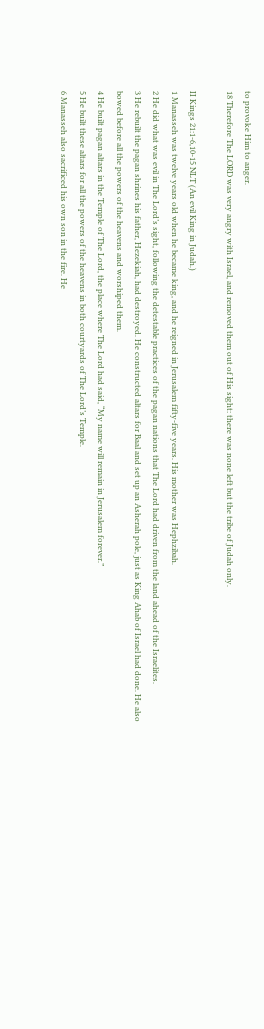to provoke Him to anger.
18 Therefore The LORD was very angry with Israel, and removed them out of His sight: there was none left but the tribe of Judah only.

II Kings 21:1-6,10-15 NLT (An evil King in Judah.)
1 Manasseh was twelve years old when he became king, and he reigned in Jerusalem fifty-five years. His mother was Hephzibah.
2 He did what was evil in The Lord’s sight, following the detestable practices of the pagan nations that The Lord had driven from the land ahead of the Israelites.
3 He rebuilt the pagan shrines his father, Hezekiah, had destroyed. He constructed altars for Baal and set up an Asherah pole, just as King Ahab of Israel had done. He also bowed before all the powers of the heavens and worshiped them.
4 He built pagan altars in the Temple of The Lord, the place where The Lord had said, “My name will remain in Jerusalem forever.”
5 He built these altars for all the powers of the heavens in both courtyards of The Lord’s Temple.
6 Manasseh also sacrificed his own son in the fire. He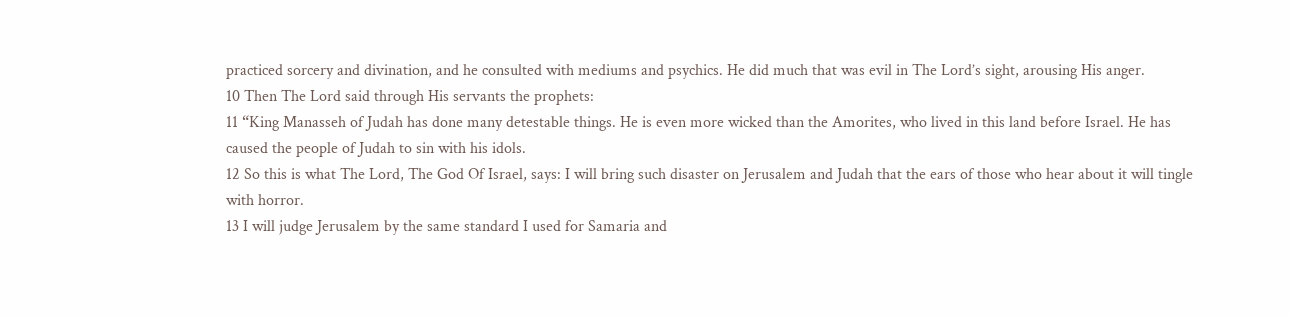practiced sorcery and divination, and he consulted with mediums and psychics. He did much that was evil in The Lord’s sight, arousing His anger.
10 Then The Lord said through His servants the prophets:
11 “King Manasseh of Judah has done many detestable things. He is even more wicked than the Amorites, who lived in this land before Israel. He has caused the people of Judah to sin with his idols.
12 So this is what The Lord, The God Of Israel, says: I will bring such disaster on Jerusalem and Judah that the ears of those who hear about it will tingle with horror.
13 I will judge Jerusalem by the same standard I used for Samaria and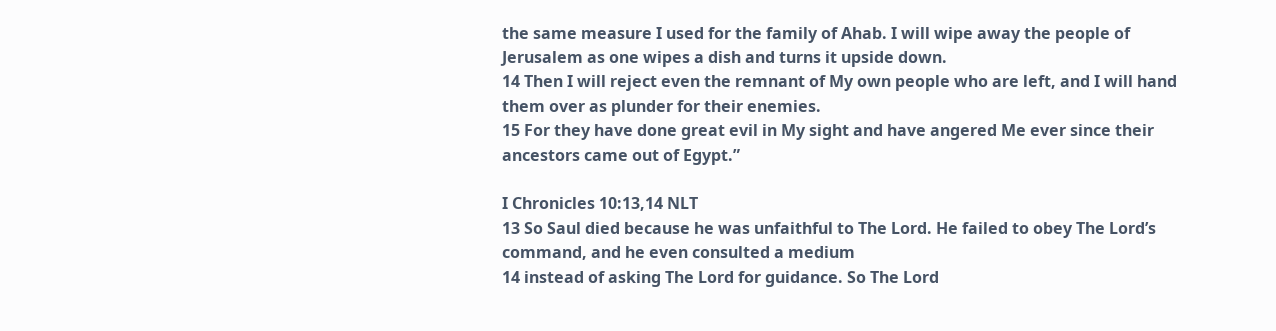the same measure I used for the family of Ahab. I will wipe away the people of Jerusalem as one wipes a dish and turns it upside down.
14 Then I will reject even the remnant of My own people who are left, and I will hand them over as plunder for their enemies.
15 For they have done great evil in My sight and have angered Me ever since their ancestors came out of Egypt.”

I Chronicles 10:13,14 NLT
13 So Saul died because he was unfaithful to The Lord. He failed to obey The Lord’s command, and he even consulted a medium
14 instead of asking The Lord for guidance. So The Lord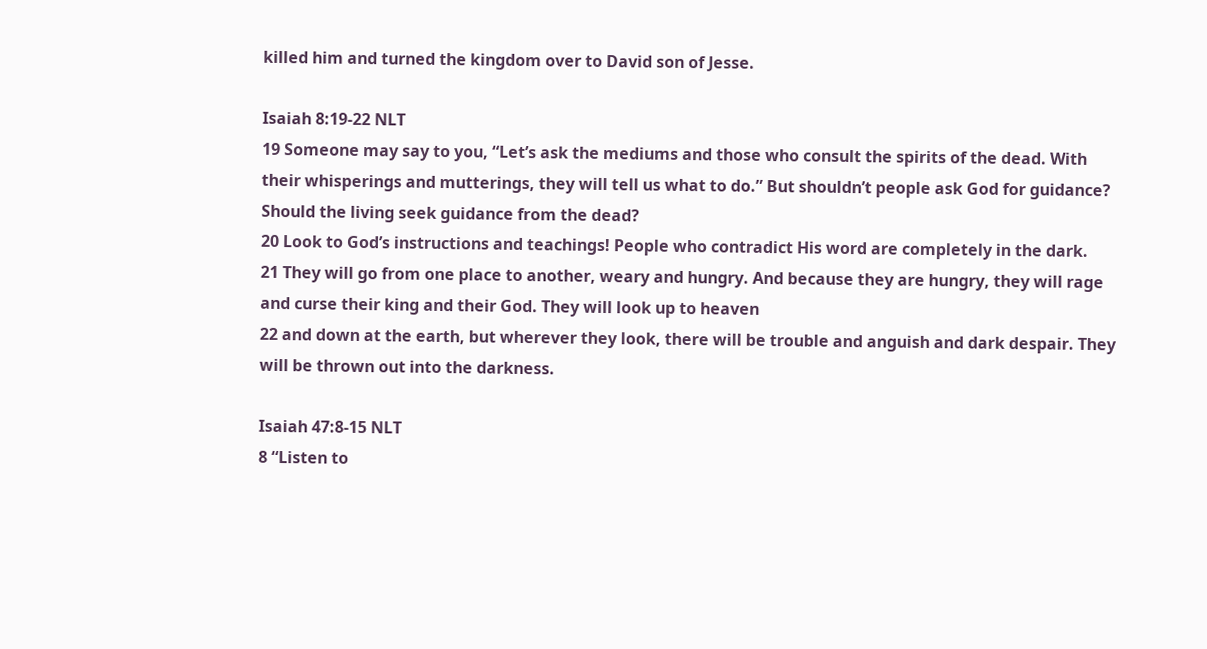killed him and turned the kingdom over to David son of Jesse.

Isaiah 8:19-22 NLT
19 Someone may say to you, “Let’s ask the mediums and those who consult the spirits of the dead. With their whisperings and mutterings, they will tell us what to do.” But shouldn’t people ask God for guidance? Should the living seek guidance from the dead?
20 Look to God’s instructions and teachings! People who contradict His word are completely in the dark.
21 They will go from one place to another, weary and hungry. And because they are hungry, they will rage and curse their king and their God. They will look up to heaven
22 and down at the earth, but wherever they look, there will be trouble and anguish and dark despair. They will be thrown out into the darkness.

Isaiah 47:8-15 NLT
8 “Listen to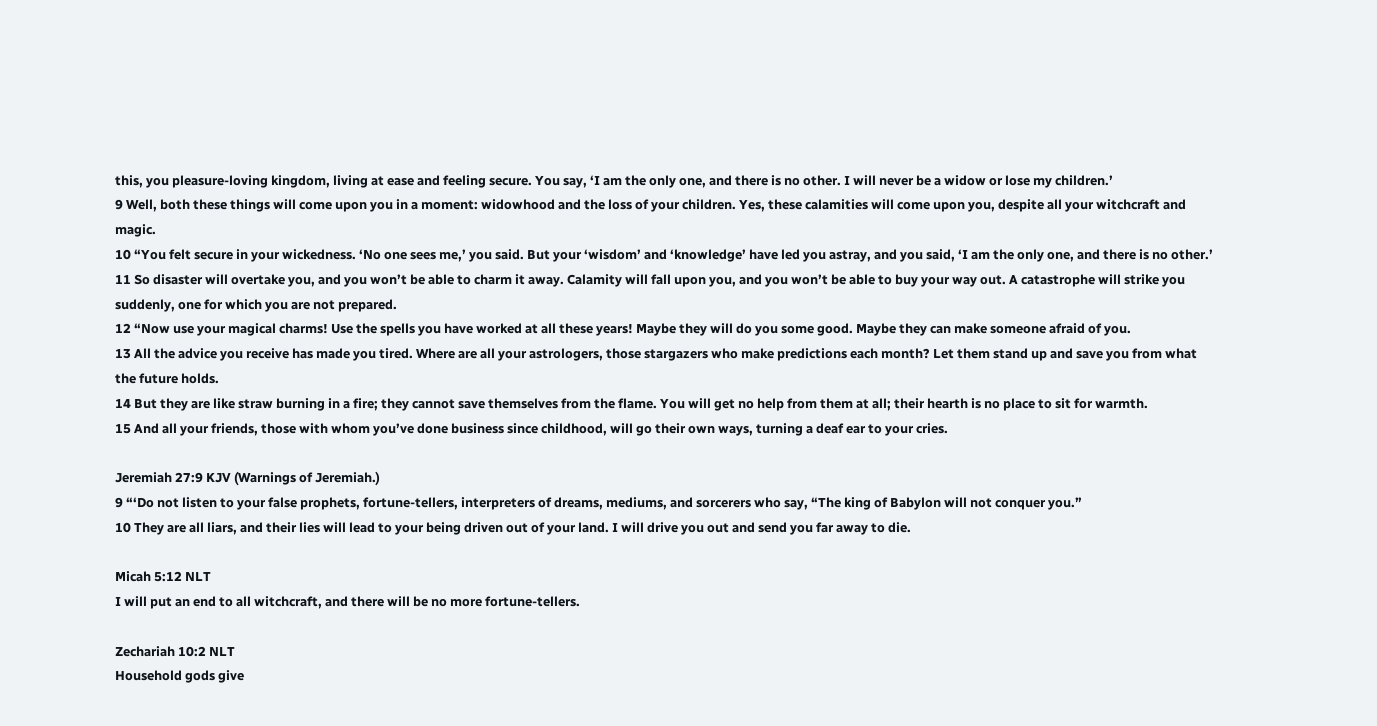this, you pleasure-loving kingdom, living at ease and feeling secure. You say, ‘I am the only one, and there is no other. I will never be a widow or lose my children.’
9 Well, both these things will come upon you in a moment: widowhood and the loss of your children. Yes, these calamities will come upon you, despite all your witchcraft and magic.
10 “You felt secure in your wickedness. ‘No one sees me,’ you said. But your ‘wisdom’ and ‘knowledge’ have led you astray, and you said, ‘I am the only one, and there is no other.’
11 So disaster will overtake you, and you won’t be able to charm it away. Calamity will fall upon you, and you won’t be able to buy your way out. A catastrophe will strike you suddenly, one for which you are not prepared.
12 “Now use your magical charms! Use the spells you have worked at all these years! Maybe they will do you some good. Maybe they can make someone afraid of you.
13 All the advice you receive has made you tired. Where are all your astrologers, those stargazers who make predictions each month? Let them stand up and save you from what the future holds.
14 But they are like straw burning in a fire; they cannot save themselves from the flame. You will get no help from them at all; their hearth is no place to sit for warmth.
15 And all your friends, those with whom you’ve done business since childhood, will go their own ways, turning a deaf ear to your cries.

Jeremiah 27:9 KJV (Warnings of Jeremiah.)
9 “‘Do not listen to your false prophets, fortune-tellers, interpreters of dreams, mediums, and sorcerers who say, “The king of Babylon will not conquer you.”
10 They are all liars, and their lies will lead to your being driven out of your land. I will drive you out and send you far away to die.

Micah 5:12 NLT
I will put an end to all witchcraft, and there will be no more fortune-tellers.

Zechariah 10:2 NLT
Household gods give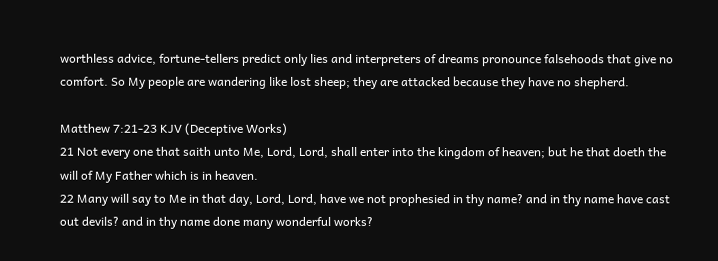worthless advice, fortune-tellers predict only lies and interpreters of dreams pronounce falsehoods that give no comfort. So My people are wandering like lost sheep; they are attacked because they have no shepherd.

Matthew 7:21-23 KJV (Deceptive Works)
21 Not every one that saith unto Me, Lord, Lord, shall enter into the kingdom of heaven; but he that doeth the will of My Father which is in heaven.
22 Many will say to Me in that day, Lord, Lord, have we not prophesied in thy name? and in thy name have cast out devils? and in thy name done many wonderful works?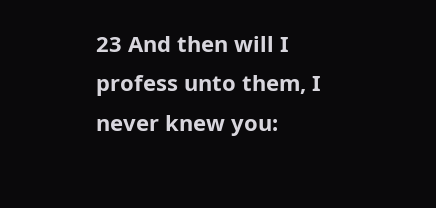23 And then will I profess unto them, I never knew you: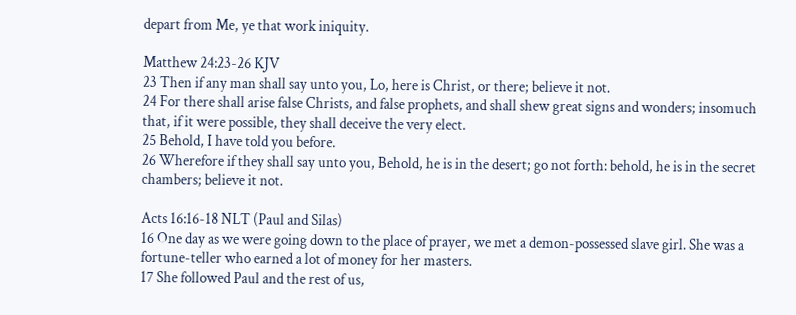depart from Me, ye that work iniquity.

Matthew 24:23-26 KJV
23 Then if any man shall say unto you, Lo, here is Christ, or there; believe it not.
24 For there shall arise false Christs, and false prophets, and shall shew great signs and wonders; insomuch that, if it were possible, they shall deceive the very elect.
25 Behold, I have told you before.
26 Wherefore if they shall say unto you, Behold, he is in the desert; go not forth: behold, he is in the secret chambers; believe it not.

Acts 16:16-18 NLT (Paul and Silas)
16 One day as we were going down to the place of prayer, we met a demon-possessed slave girl. She was a fortune-teller who earned a lot of money for her masters.
17 She followed Paul and the rest of us,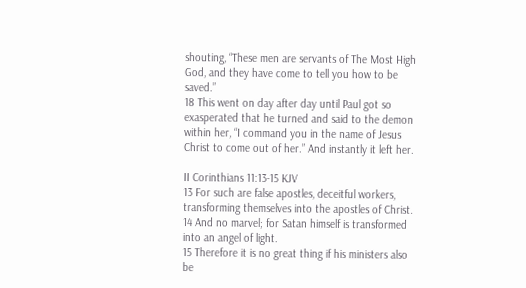shouting, “These men are servants of The Most High God, and they have come to tell you how to be saved.”
18 This went on day after day until Paul got so exasperated that he turned and said to the demon within her, “I command you in the name of Jesus Christ to come out of her.” And instantly it left her.

II Corinthians 11:13-15 KJV
13 For such are false apostles, deceitful workers, transforming themselves into the apostles of Christ.
14 And no marvel; for Satan himself is transformed into an angel of light.
15 Therefore it is no great thing if his ministers also be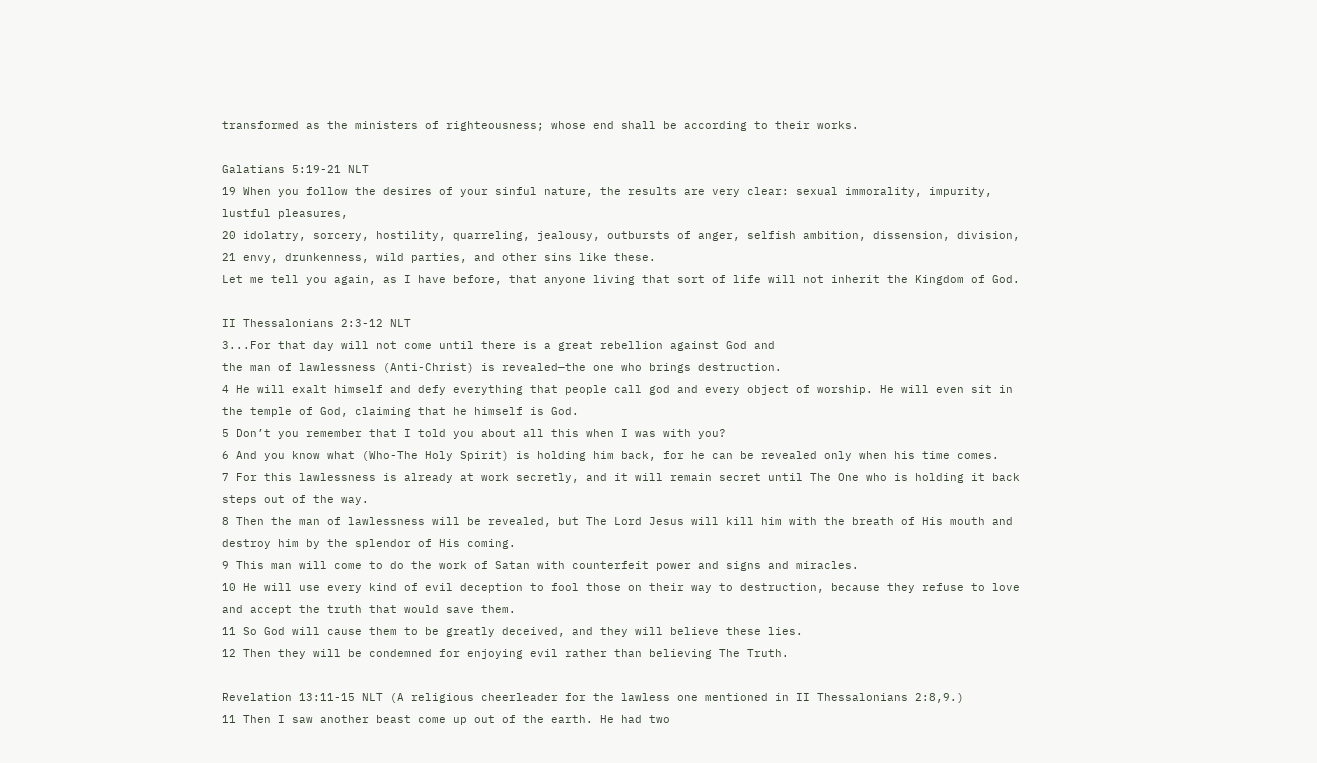transformed as the ministers of righteousness; whose end shall be according to their works.

Galatians 5:19-21 NLT
19 When you follow the desires of your sinful nature, the results are very clear: sexual immorality, impurity, lustful pleasures,
20 idolatry, sorcery, hostility, quarreling, jealousy, outbursts of anger, selfish ambition, dissension, division,
21 envy, drunkenness, wild parties, and other sins like these.
Let me tell you again, as I have before, that anyone living that sort of life will not inherit the Kingdom of God.

II Thessalonians 2:3-12 NLT
3...For that day will not come until there is a great rebellion against God and
the man of lawlessness (Anti-Christ) is revealed—the one who brings destruction.
4 He will exalt himself and defy everything that people call god and every object of worship. He will even sit in the temple of God, claiming that he himself is God.
5 Don’t you remember that I told you about all this when I was with you?
6 And you know what (Who-The Holy Spirit) is holding him back, for he can be revealed only when his time comes.
7 For this lawlessness is already at work secretly, and it will remain secret until The One who is holding it back steps out of the way.
8 Then the man of lawlessness will be revealed, but The Lord Jesus will kill him with the breath of His mouth and destroy him by the splendor of His coming.
9 This man will come to do the work of Satan with counterfeit power and signs and miracles.
10 He will use every kind of evil deception to fool those on their way to destruction, because they refuse to love and accept the truth that would save them.
11 So God will cause them to be greatly deceived, and they will believe these lies.
12 Then they will be condemned for enjoying evil rather than believing The Truth.

Revelation 13:11-15 NLT (A religious cheerleader for the lawless one mentioned in II Thessalonians 2:8,9.)
11 Then I saw another beast come up out of the earth. He had two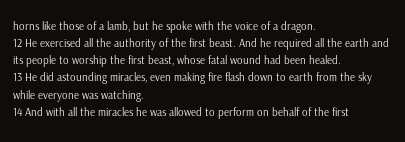horns like those of a lamb, but he spoke with the voice of a dragon.
12 He exercised all the authority of the first beast. And he required all the earth and its people to worship the first beast, whose fatal wound had been healed.
13 He did astounding miracles, even making fire flash down to earth from the sky while everyone was watching.
14 And with all the miracles he was allowed to perform on behalf of the first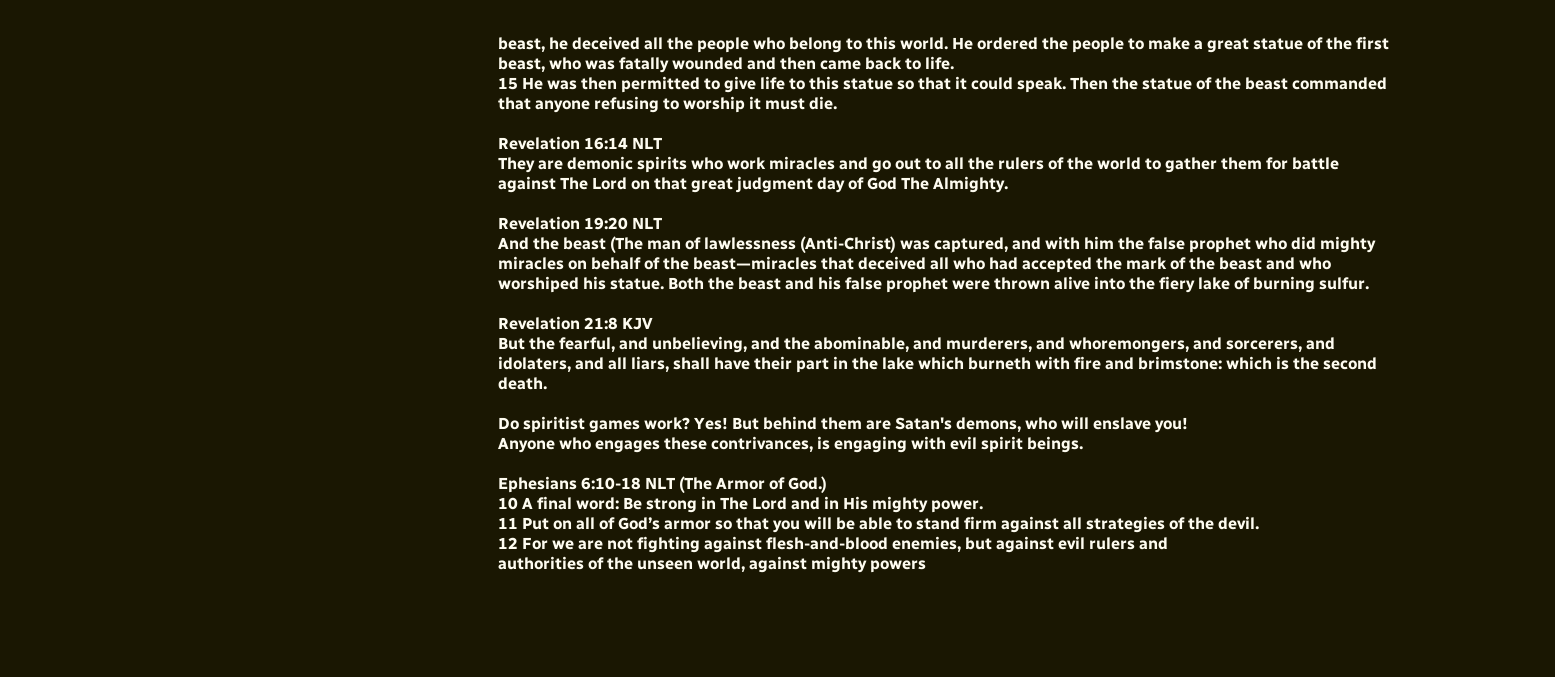beast, he deceived all the people who belong to this world. He ordered the people to make a great statue of the first beast, who was fatally wounded and then came back to life.
15 He was then permitted to give life to this statue so that it could speak. Then the statue of the beast commanded that anyone refusing to worship it must die.

Revelation 16:14 NLT
They are demonic spirits who work miracles and go out to all the rulers of the world to gather them for battle against The Lord on that great judgment day of God The Almighty.

Revelation 19:20 NLT
And the beast (The man of lawlessness (Anti-Christ) was captured, and with him the false prophet who did mighty miracles on behalf of the beast—miracles that deceived all who had accepted the mark of the beast and who worshiped his statue. Both the beast and his false prophet were thrown alive into the fiery lake of burning sulfur.

Revelation 21:8 KJV
But the fearful, and unbelieving, and the abominable, and murderers, and whoremongers, and sorcerers, and idolaters, and all liars, shall have their part in the lake which burneth with fire and brimstone: which is the second death.

Do spiritist games work? Yes! But behind them are Satan's demons, who will enslave you!
Anyone who engages these contrivances, is engaging with evil spirit beings.

Ephesians 6:10-18 NLT (The Armor of God.)
10 A final word: Be strong in The Lord and in His mighty power.
11 Put on all of God’s armor so that you will be able to stand firm against all strategies of the devil.
12 For we are not fighting against flesh-and-blood enemies, but against evil rulers and
authorities of the unseen world, against mighty powers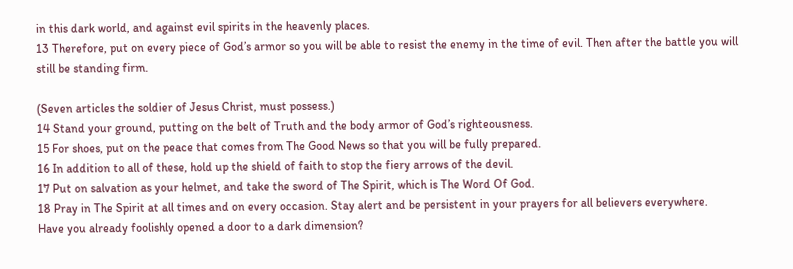in this dark world, and against evil spirits in the heavenly places.
13 Therefore, put on every piece of God’s armor so you will be able to resist the enemy in the time of evil. Then after the battle you will still be standing firm.

(Seven articles the soldier of Jesus Christ, must possess.)
14 Stand your ground, putting on the belt of Truth and the body armor of God’s righteousness.
15 For shoes, put on the peace that comes from The Good News so that you will be fully prepared.
16 In addition to all of these, hold up the shield of faith to stop the fiery arrows of the devil.
17 Put on salvation as your helmet, and take the sword of The Spirit, which is The Word Of God.
18 Pray in The Spirit at all times and on every occasion. Stay alert and be persistent in your prayers for all believers everywhere.
Have you already foolishly opened a door to a dark dimension?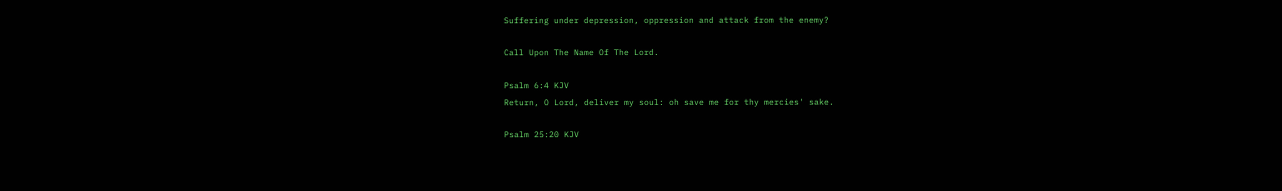Suffering under depression, oppression and attack from the enemy?

Call Upon The Name Of The Lord.

Psalm 6:4 KJV
Return, O Lord, deliver my soul: oh save me for thy mercies' sake.

Psalm 25:20 KJV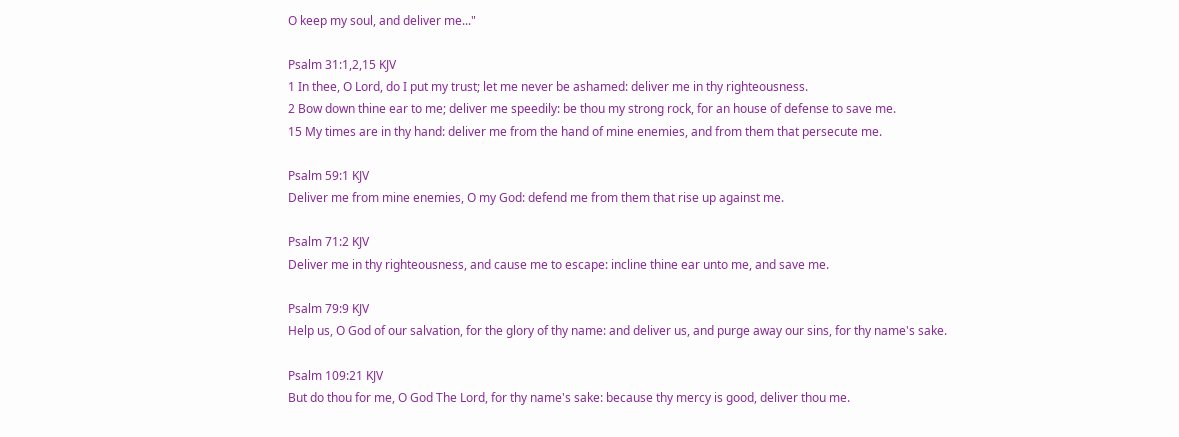O keep my soul, and deliver me..."

Psalm 31:1,2,15 KJV
1 In thee, O Lord, do I put my trust; let me never be ashamed: deliver me in thy righteousness.
2 Bow down thine ear to me; deliver me speedily: be thou my strong rock, for an house of defense to save me.
15 My times are in thy hand: deliver me from the hand of mine enemies, and from them that persecute me.

Psalm 59:1 KJV
Deliver me from mine enemies, O my God: defend me from them that rise up against me.

Psalm 71:2 KJV
Deliver me in thy righteousness, and cause me to escape: incline thine ear unto me, and save me.

Psalm 79:9 KJV
Help us, O God of our salvation, for the glory of thy name: and deliver us, and purge away our sins, for thy name's sake.

Psalm 109:21 KJV
But do thou for me, O God The Lord, for thy name's sake: because thy mercy is good, deliver thou me.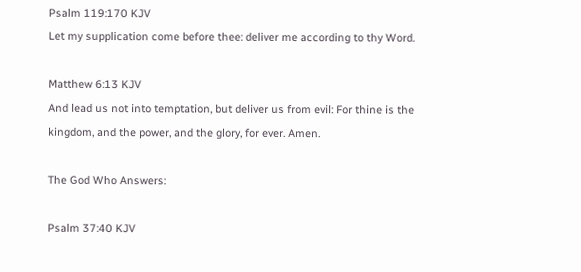Psalm 119:170 KJV
Let my supplication come before thee: deliver me according to thy Word.

Matthew 6:13 KJV
And lead us not into temptation, but deliver us from evil: For thine is the kingdom, and the power, and the glory, for ever. Amen.

The God Who Answers:

Psalm 37:40 KJV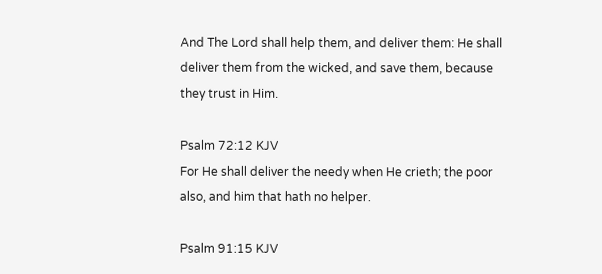And The Lord shall help them, and deliver them: He shall deliver them from the wicked, and save them, because they trust in Him.

Psalm 72:12 KJV
For He shall deliver the needy when He crieth; the poor also, and him that hath no helper.

Psalm 91:15 KJV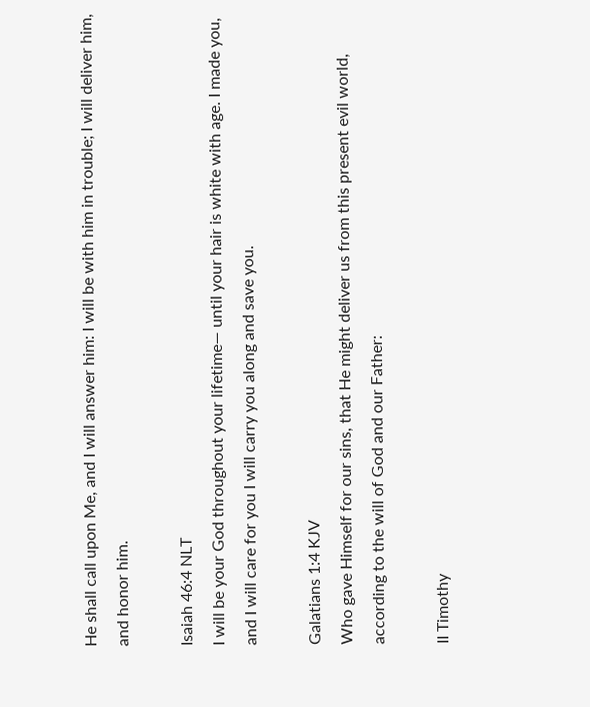He shall call upon Me, and I will answer him: I will be with him in trouble; I will deliver him, and honor him.

Isaiah 46:4 NLT
I will be your God throughout your lifetime— until your hair is white with age. I made you, and I will care for you I will carry you along and save you.

Galatians 1:4 KJV
Who gave Himself for our sins, that He might deliver us from this present evil world, according to the will of God and our Father:

II Timothy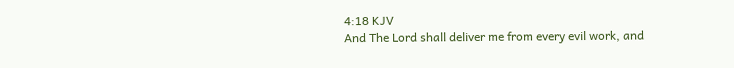4:18 KJV
And The Lord shall deliver me from every evil work, and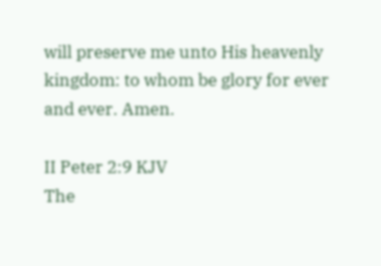will preserve me unto His heavenly kingdom: to whom be glory for ever and ever. Amen.

II Peter 2:9 KJV
The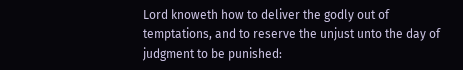Lord knoweth how to deliver the godly out of temptations, and to reserve the unjust unto the day of judgment to be punished: